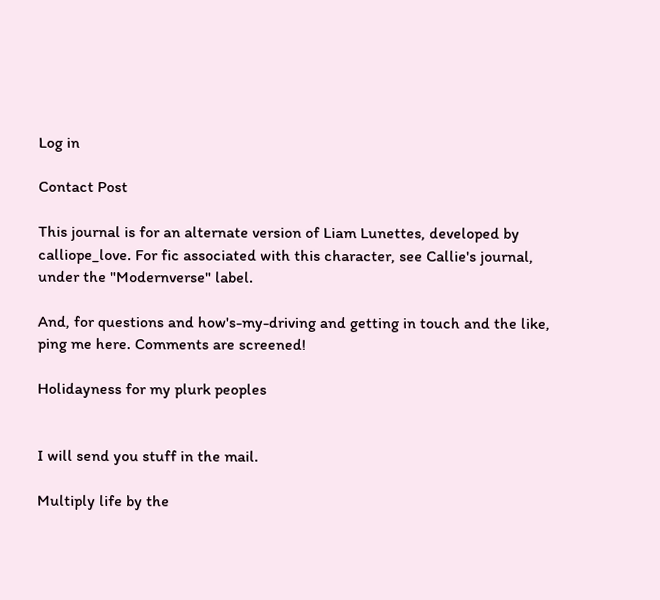Log in

Contact Post

This journal is for an alternate version of Liam Lunettes, developed by calliope_love. For fic associated with this character, see Callie's journal, under the "Modernverse" label.

And, for questions and how's-my-driving and getting in touch and the like, ping me here. Comments are screened!

Holidayness for my plurk peoples


I will send you stuff in the mail.

Multiply life by the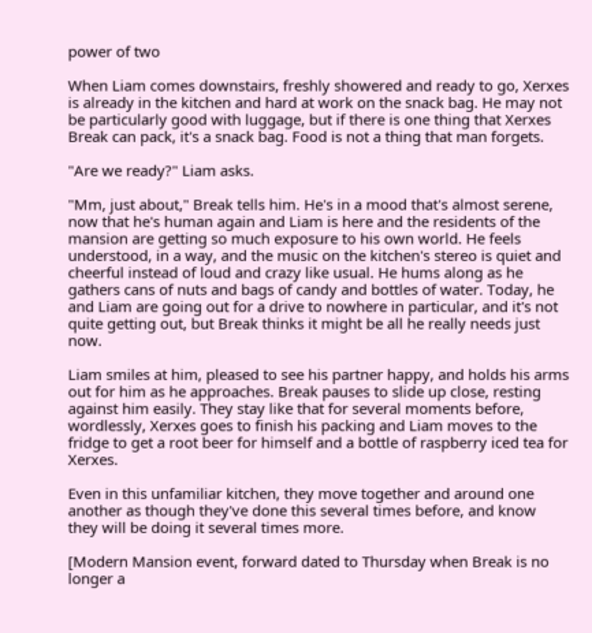power of two

When Liam comes downstairs, freshly showered and ready to go, Xerxes is already in the kitchen and hard at work on the snack bag. He may not be particularly good with luggage, but if there is one thing that Xerxes Break can pack, it's a snack bag. Food is not a thing that man forgets.

"Are we ready?" Liam asks.

"Mm, just about," Break tells him. He's in a mood that's almost serene, now that he's human again and Liam is here and the residents of the mansion are getting so much exposure to his own world. He feels understood, in a way, and the music on the kitchen's stereo is quiet and cheerful instead of loud and crazy like usual. He hums along as he gathers cans of nuts and bags of candy and bottles of water. Today, he and Liam are going out for a drive to nowhere in particular, and it's not quite getting out, but Break thinks it might be all he really needs just now.

Liam smiles at him, pleased to see his partner happy, and holds his arms out for him as he approaches. Break pauses to slide up close, resting against him easily. They stay like that for several moments before, wordlessly, Xerxes goes to finish his packing and Liam moves to the fridge to get a root beer for himself and a bottle of raspberry iced tea for Xerxes.

Even in this unfamiliar kitchen, they move together and around one another as though they've done this several times before, and know they will be doing it several times more.

[Modern Mansion event, forward dated to Thursday when Break is no longer a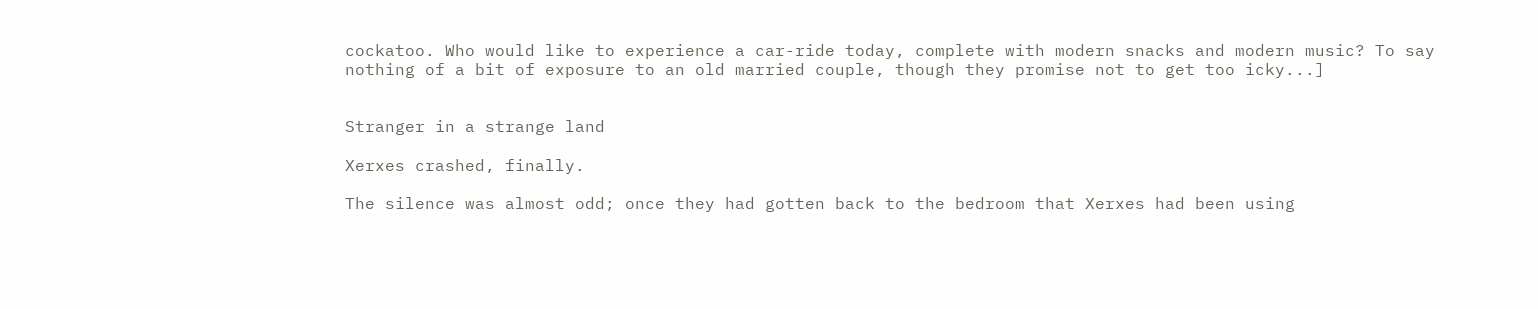cockatoo. Who would like to experience a car-ride today, complete with modern snacks and modern music? To say nothing of a bit of exposure to an old married couple, though they promise not to get too icky...]


Stranger in a strange land

Xerxes crashed, finally.

The silence was almost odd; once they had gotten back to the bedroom that Xerxes had been using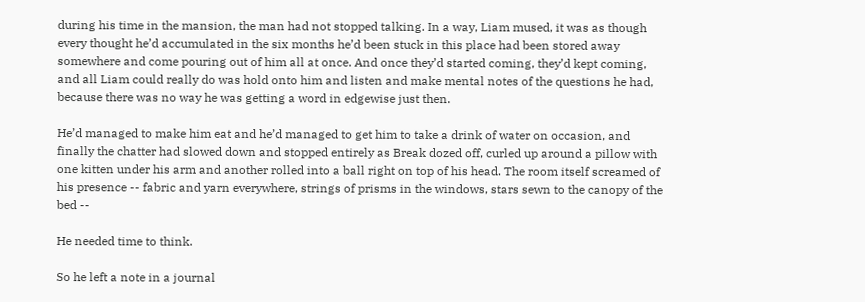during his time in the mansion, the man had not stopped talking. In a way, Liam mused, it was as though every thought he’d accumulated in the six months he’d been stuck in this place had been stored away somewhere and come pouring out of him all at once. And once they’d started coming, they’d kept coming, and all Liam could really do was hold onto him and listen and make mental notes of the questions he had, because there was no way he was getting a word in edgewise just then.

He’d managed to make him eat and he’d managed to get him to take a drink of water on occasion, and finally the chatter had slowed down and stopped entirely as Break dozed off, curled up around a pillow with one kitten under his arm and another rolled into a ball right on top of his head. The room itself screamed of his presence -- fabric and yarn everywhere, strings of prisms in the windows, stars sewn to the canopy of the bed --

He needed time to think.

So he left a note in a journal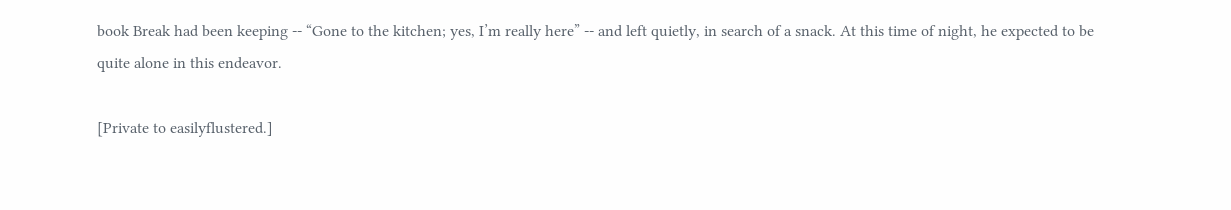book Break had been keeping -- “Gone to the kitchen; yes, I’m really here” -- and left quietly, in search of a snack. At this time of night, he expected to be quite alone in this endeavor.

[Private to easilyflustered.]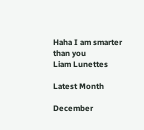Haha I am smarter than you
Liam Lunettes

Latest Month

December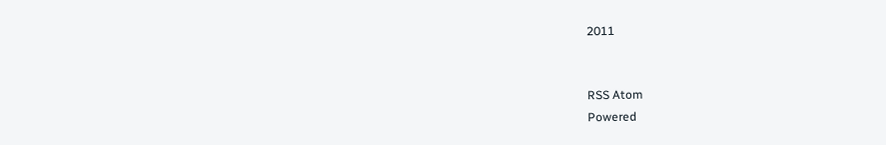2011


RSS Atom
Powered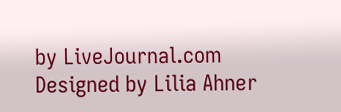by LiveJournal.com
Designed by Lilia Ahner